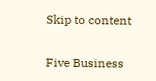Skip to content

Five Business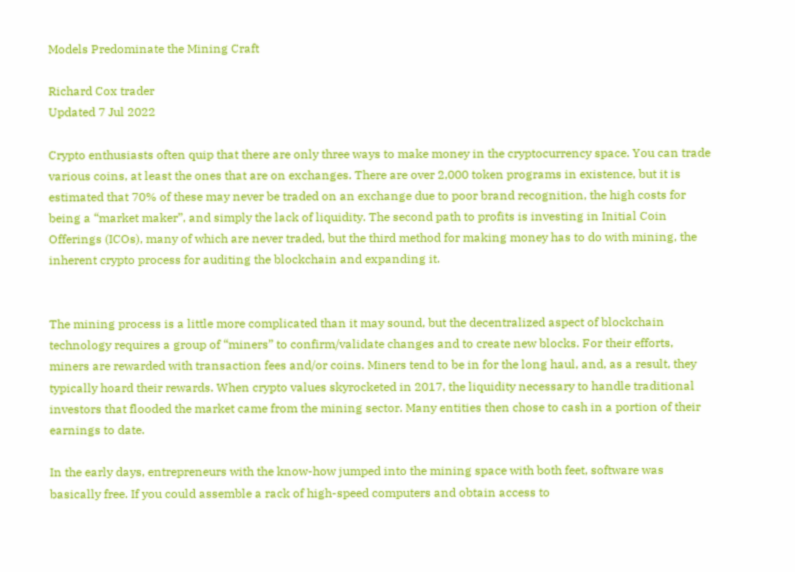Models Predominate the Mining Craft

Richard Cox trader
Updated 7 Jul 2022

Crypto enthusiasts often quip that there are only three ways to make money in the cryptocurrency space. You can trade various coins, at least the ones that are on exchanges. There are over 2,000 token programs in existence, but it is estimated that 70% of these may never be traded on an exchange due to poor brand recognition, the high costs for being a “market maker”, and simply the lack of liquidity. The second path to profits is investing in Initial Coin Offerings (ICOs), many of which are never traded, but the third method for making money has to do with mining, the inherent crypto process for auditing the blockchain and expanding it.


The mining process is a little more complicated than it may sound, but the decentralized aspect of blockchain technology requires a group of “miners” to confirm/validate changes and to create new blocks. For their efforts, miners are rewarded with transaction fees and/or coins. Miners tend to be in for the long haul, and, as a result, they typically hoard their rewards. When crypto values skyrocketed in 2017, the liquidity necessary to handle traditional investors that flooded the market came from the mining sector. Many entities then chose to cash in a portion of their earnings to date.

In the early days, entrepreneurs with the know-how jumped into the mining space with both feet, software was basically free. If you could assemble a rack of high-speed computers and obtain access to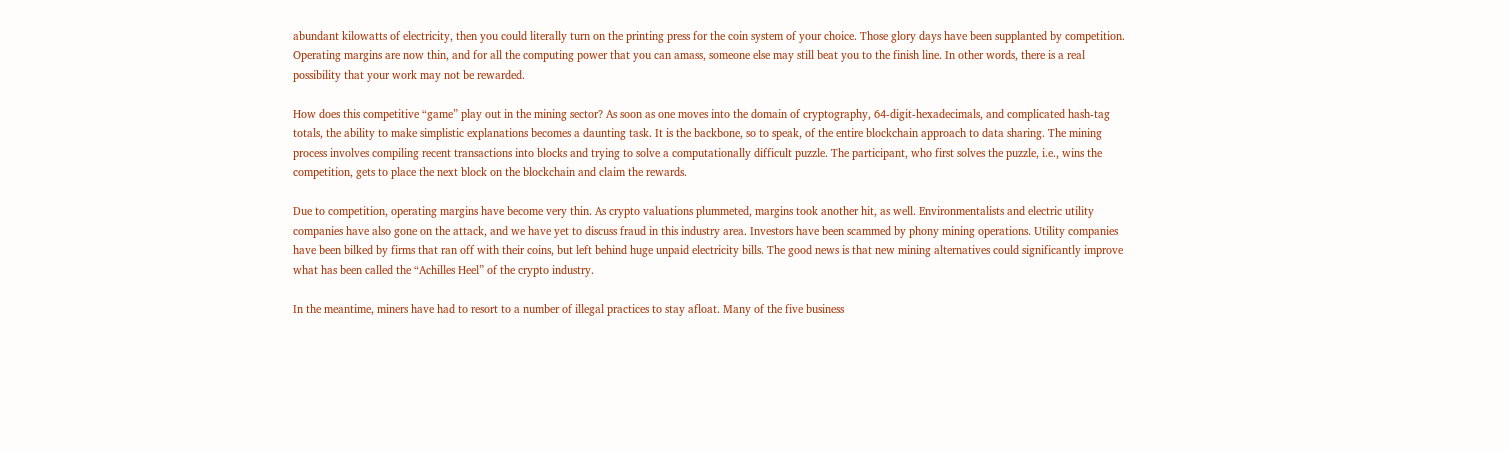abundant kilowatts of electricity, then you could literally turn on the printing press for the coin system of your choice. Those glory days have been supplanted by competition. Operating margins are now thin, and for all the computing power that you can amass, someone else may still beat you to the finish line. In other words, there is a real possibility that your work may not be rewarded.

How does this competitive “game” play out in the mining sector? As soon as one moves into the domain of cryptography, 64-digit-hexadecimals, and complicated hash-tag totals, the ability to make simplistic explanations becomes a daunting task. It is the backbone, so to speak, of the entire blockchain approach to data sharing. The mining process involves compiling recent transactions into blocks and trying to solve a computationally difficult puzzle. The participant, who first solves the puzzle, i.e., wins the competition, gets to place the next block on the blockchain and claim the rewards.

Due to competition, operating margins have become very thin. As crypto valuations plummeted, margins took another hit, as well. Environmentalists and electric utility companies have also gone on the attack, and we have yet to discuss fraud in this industry area. Investors have been scammed by phony mining operations. Utility companies have been bilked by firms that ran off with their coins, but left behind huge unpaid electricity bills. The good news is that new mining alternatives could significantly improve what has been called the “Achilles Heel” of the crypto industry.

In the meantime, miners have had to resort to a number of illegal practices to stay afloat. Many of the five business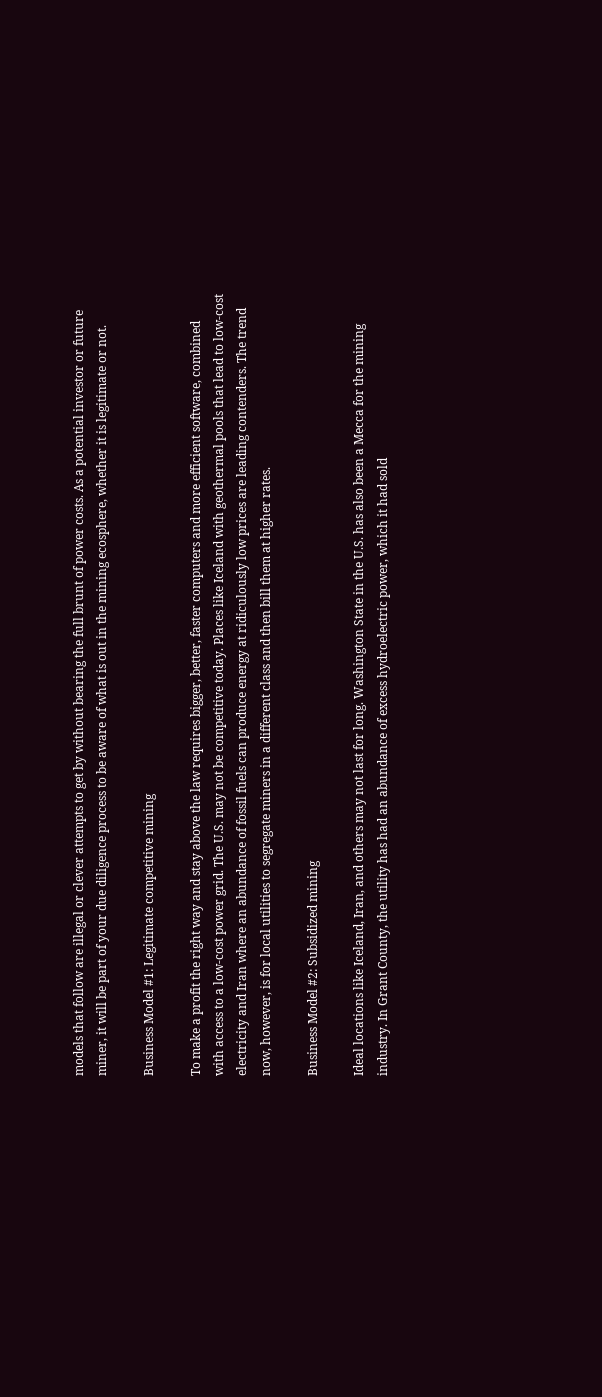models that follow are illegal or clever attempts to get by without bearing the full brunt of power costs. As a potential investor or future miner, it will be part of your due diligence process to be aware of what is out in the mining ecosphere, whether it is legitimate or not.

Business Model #1: Legitimate competitive mining

To make a profit the right way and stay above the law requires bigger, better, faster computers and more efficient software, combined with access to a low-cost power grid. The U.S. may not be competitive today. Places like Iceland with geothermal pools that lead to low-cost electricity and Iran where an abundance of fossil fuels can produce energy at ridiculously low prices are leading contenders. The trend now, however, is for local utilities to segregate miners in a different class and then bill them at higher rates.

Business Model #2: Subsidized mining

Ideal locations like Iceland, Iran, and others may not last for long. Washington State in the U.S. has also been a Mecca for the mining industry. In Grant County, the utility has had an abundance of excess hydroelectric power, which it had sold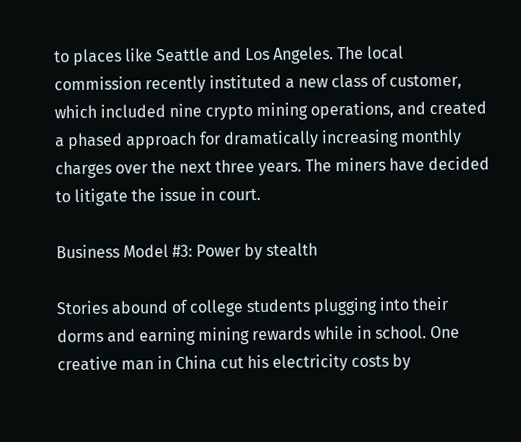to places like Seattle and Los Angeles. The local commission recently instituted a new class of customer, which included nine crypto mining operations, and created a phased approach for dramatically increasing monthly charges over the next three years. The miners have decided to litigate the issue in court.

Business Model #3: Power by stealth

Stories abound of college students plugging into their dorms and earning mining rewards while in school. One creative man in China cut his electricity costs by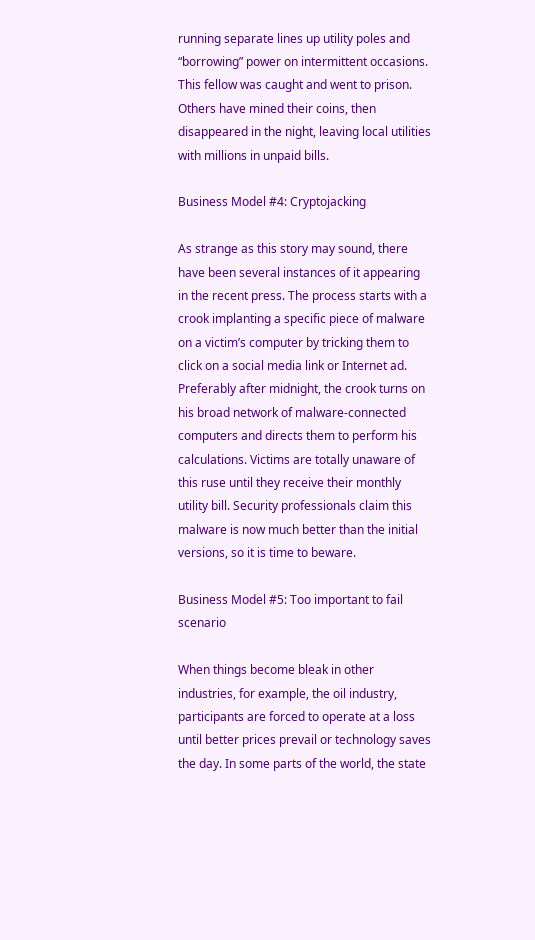running separate lines up utility poles and “borrowing” power on intermittent occasions. This fellow was caught and went to prison. Others have mined their coins, then disappeared in the night, leaving local utilities with millions in unpaid bills.

Business Model #4: Cryptojacking

As strange as this story may sound, there have been several instances of it appearing in the recent press. The process starts with a crook implanting a specific piece of malware on a victim’s computer by tricking them to click on a social media link or Internet ad. Preferably after midnight, the crook turns on his broad network of malware-connected computers and directs them to perform his calculations. Victims are totally unaware of this ruse until they receive their monthly utility bill. Security professionals claim this malware is now much better than the initial versions, so it is time to beware.

Business Model #5: Too important to fail scenario

When things become bleak in other industries, for example, the oil industry, participants are forced to operate at a loss until better prices prevail or technology saves the day. In some parts of the world, the state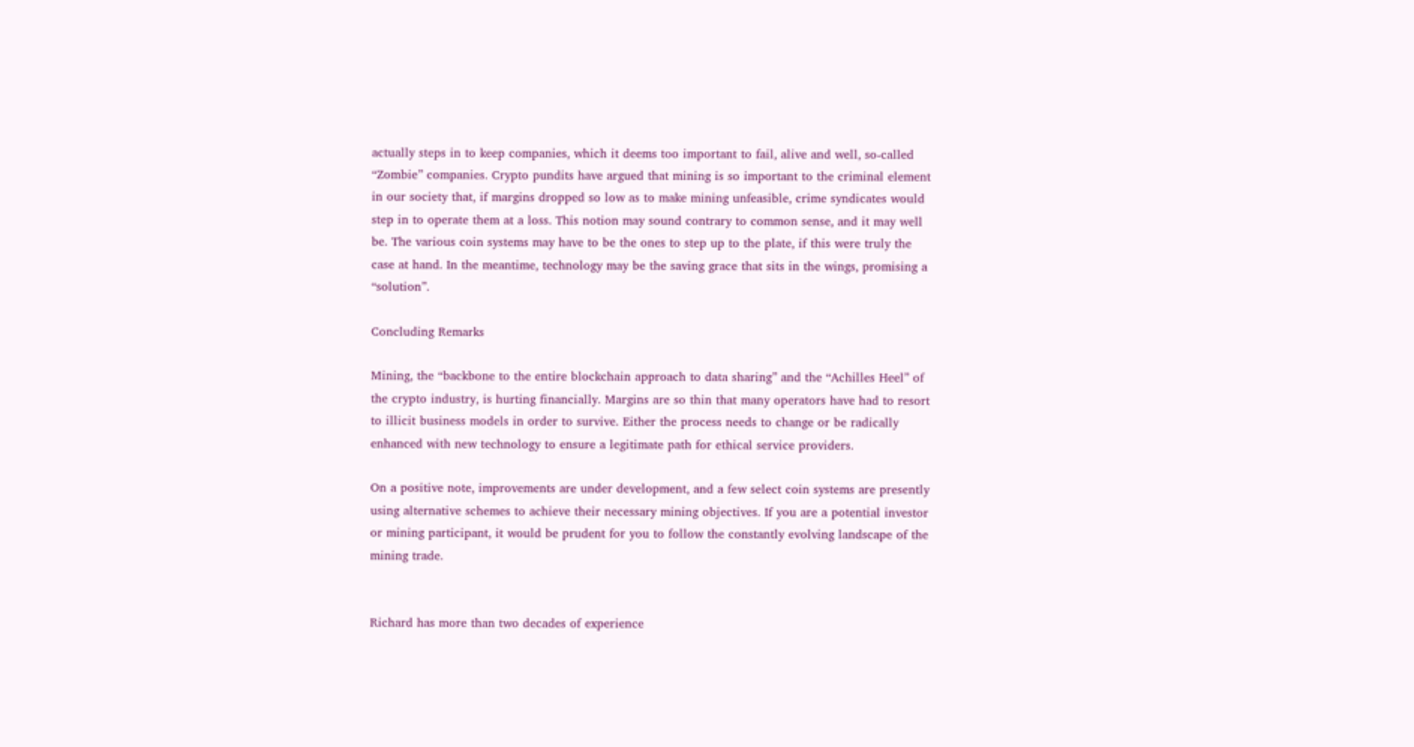actually steps in to keep companies, which it deems too important to fail, alive and well, so-called “Zombie” companies. Crypto pundits have argued that mining is so important to the criminal element in our society that, if margins dropped so low as to make mining unfeasible, crime syndicates would step in to operate them at a loss. This notion may sound contrary to common sense, and it may well be. The various coin systems may have to be the ones to step up to the plate, if this were truly the case at hand. In the meantime, technology may be the saving grace that sits in the wings, promising a “solution”.

Concluding Remarks

Mining, the “backbone to the entire blockchain approach to data sharing” and the “Achilles Heel” of the crypto industry, is hurting financially. Margins are so thin that many operators have had to resort to illicit business models in order to survive. Either the process needs to change or be radically enhanced with new technology to ensure a legitimate path for ethical service providers.

On a positive note, improvements are under development, and a few select coin systems are presently using alternative schemes to achieve their necessary mining objectives. If you are a potential investor or mining participant, it would be prudent for you to follow the constantly evolving landscape of the mining trade.


Richard has more than two decades of experience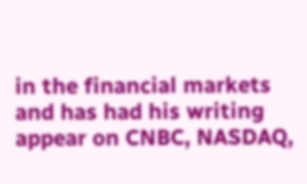in the financial markets and has had his writing appear on CNBC, NASDAQ,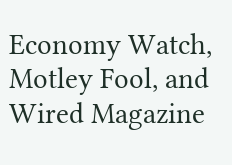Economy Watch, Motley Fool, and Wired Magazine